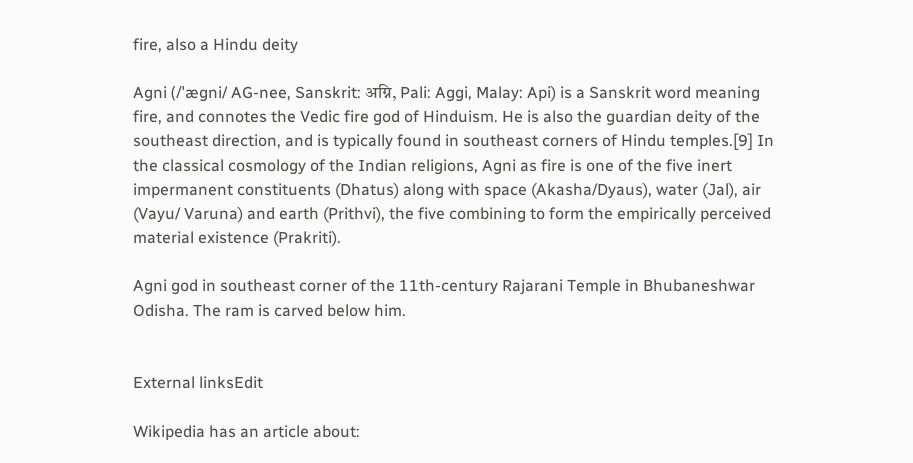fire, also a Hindu deity

Agni (/ˈæɡni/ AG-nee, Sanskrit: अग्नि, Pali: Aggi, Malay: Api) is a Sanskrit word meaning fire, and connotes the Vedic fire god of Hinduism. He is also the guardian deity of the southeast direction, and is typically found in southeast corners of Hindu temples.[9] In the classical cosmology of the Indian religions, Agni as fire is one of the five inert impermanent constituents (Dhatus) along with space (Akasha/Dyaus), water (Jal), air (Vayu/ Varuna) and earth (Prithvi), the five combining to form the empirically perceived material existence (Prakriti).

Agni god in southeast corner of the 11th-century Rajarani Temple in Bhubaneshwar Odisha. The ram is carved below him.


External linksEdit

Wikipedia has an article about: